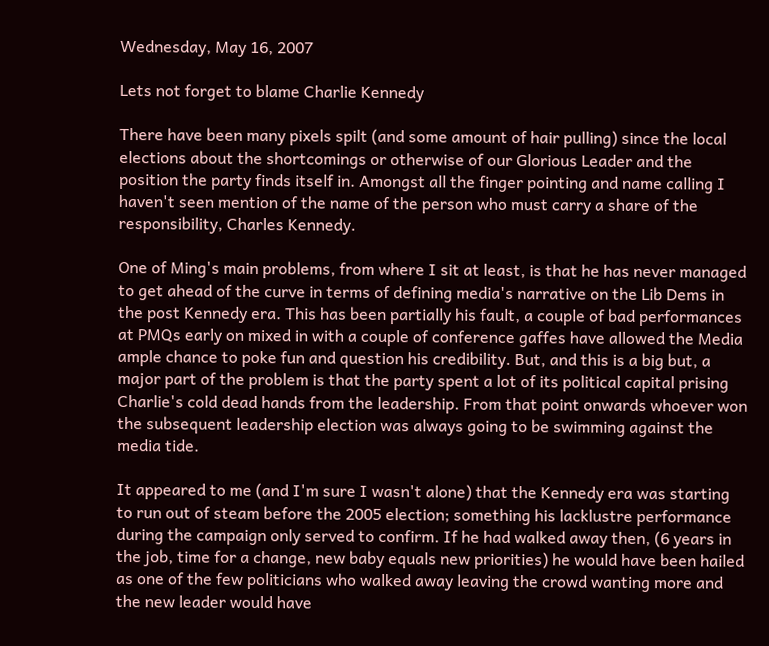Wednesday, May 16, 2007

Lets not forget to blame Charlie Kennedy

There have been many pixels spilt (and some amount of hair pulling) since the local elections about the shortcomings or otherwise of our Glorious Leader and the position the party finds itself in. Amongst all the finger pointing and name calling I haven't seen mention of the name of the person who must carry a share of the responsibility, Charles Kennedy.

One of Ming's main problems, from where I sit at least, is that he has never managed to get ahead of the curve in terms of defining media's narrative on the Lib Dems in the post Kennedy era. This has been partially his fault, a couple of bad performances at PMQs early on mixed in with a couple of conference gaffes have allowed the Media ample chance to poke fun and question his credibility. But, and this is a big but, a major part of the problem is that the party spent a lot of its political capital prising Charlie's cold dead hands from the leadership. From that point onwards whoever won the subsequent leadership election was always going to be swimming against the media tide.

It appeared to me (and I'm sure I wasn't alone) that the Kennedy era was starting to run out of steam before the 2005 election; something his lacklustre performance during the campaign only served to confirm. If he had walked away then, (6 years in the job, time for a change, new baby equals new priorities) he would have been hailed as one of the few politicians who walked away leaving the crowd wanting more and the new leader would have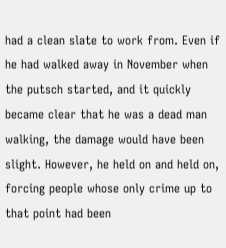had a clean slate to work from. Even if he had walked away in November when the putsch started, and it quickly became clear that he was a dead man walking, the damage would have been slight. However, he held on and held on, forcing people whose only crime up to that point had been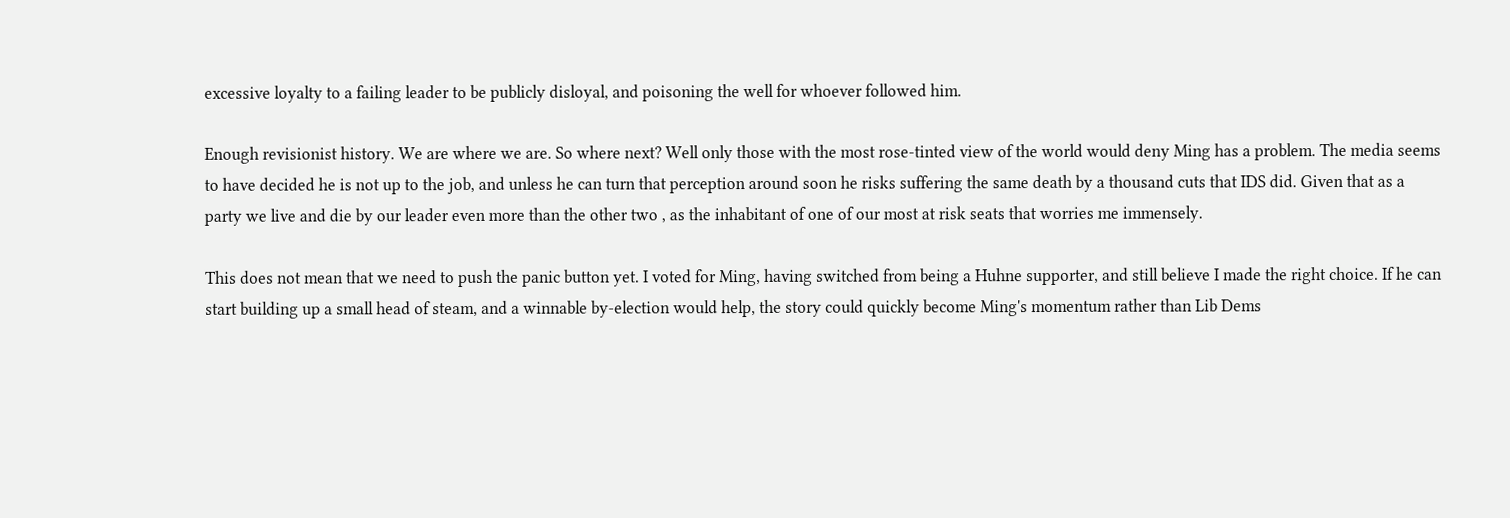excessive loyalty to a failing leader to be publicly disloyal, and poisoning the well for whoever followed him.

Enough revisionist history. We are where we are. So where next? Well only those with the most rose-tinted view of the world would deny Ming has a problem. The media seems to have decided he is not up to the job, and unless he can turn that perception around soon he risks suffering the same death by a thousand cuts that IDS did. Given that as a party we live and die by our leader even more than the other two , as the inhabitant of one of our most at risk seats that worries me immensely.

This does not mean that we need to push the panic button yet. I voted for Ming, having switched from being a Huhne supporter, and still believe I made the right choice. If he can start building up a small head of steam, and a winnable by-election would help, the story could quickly become Ming's momentum rather than Lib Dems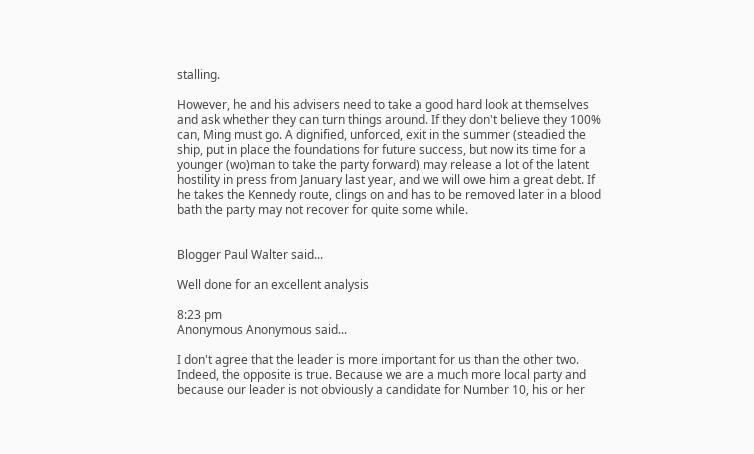stalling.

However, he and his advisers need to take a good hard look at themselves and ask whether they can turn things around. If they don't believe they 100% can, Ming must go. A dignified, unforced, exit in the summer (steadied the ship, put in place the foundations for future success, but now its time for a younger (wo)man to take the party forward) may release a lot of the latent hostility in press from January last year, and we will owe him a great debt. If he takes the Kennedy route, clings on and has to be removed later in a blood bath the party may not recover for quite some while.


Blogger Paul Walter said...

Well done for an excellent analysis

8:23 pm
Anonymous Anonymous said...

I don't agree that the leader is more important for us than the other two. Indeed, the opposite is true. Because we are a much more local party and because our leader is not obviously a candidate for Number 10, his or her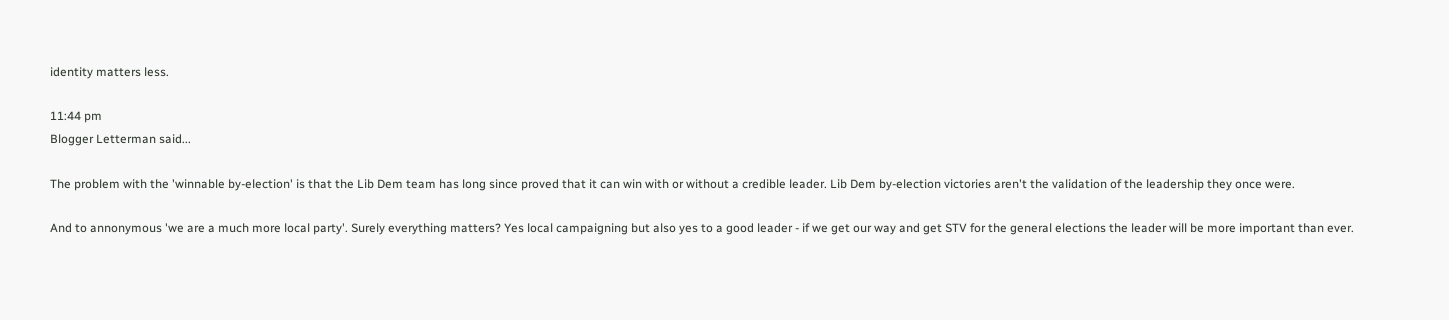identity matters less.

11:44 pm
Blogger Letterman said...

The problem with the 'winnable by-election' is that the Lib Dem team has long since proved that it can win with or without a credible leader. Lib Dem by-election victories aren't the validation of the leadership they once were.

And to annonymous 'we are a much more local party'. Surely everything matters? Yes local campaigning but also yes to a good leader - if we get our way and get STV for the general elections the leader will be more important than ever.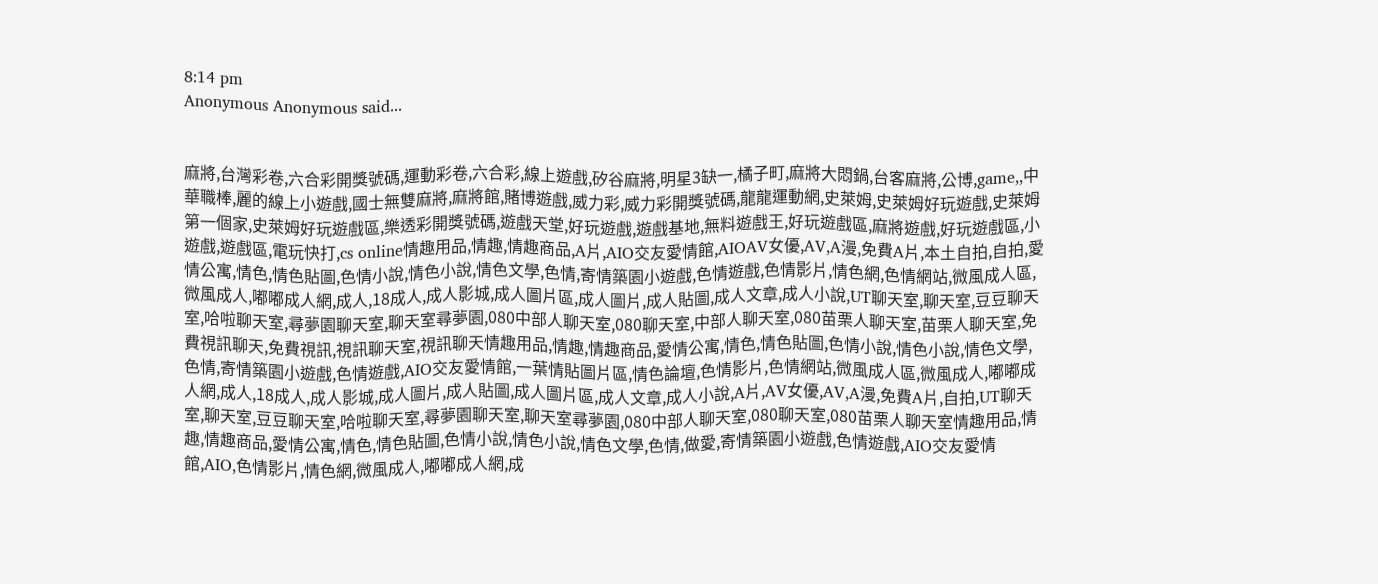8:14 pm
Anonymous Anonymous said...


麻將,台灣彩卷,六合彩開獎號碼,運動彩卷,六合彩,線上遊戲,矽谷麻將,明星3缺一,橘子町,麻將大悶鍋,台客麻將,公博,game,,中華職棒,麗的線上小遊戲,國士無雙麻將,麻將館,賭博遊戲,威力彩,威力彩開獎號碼,龍龍運動網,史萊姆,史萊姆好玩遊戲,史萊姆第一個家,史萊姆好玩遊戲區,樂透彩開獎號碼,遊戲天堂,好玩遊戲,遊戲基地,無料遊戲王,好玩遊戲區,麻將遊戲,好玩遊戲區,小遊戲,遊戲區,電玩快打,cs online情趣用品,情趣,情趣商品,A片,AIO交友愛情館,AIOAV女優,AV,A漫,免費A片,本土自拍,自拍,愛情公寓,情色,情色貼圖,色情小說,情色小說,情色文學,色情,寄情築園小遊戲,色情遊戲,色情影片,情色網,色情網站,微風成人區,微風成人,嘟嘟成人網,成人,18成人,成人影城,成人圖片區,成人圖片,成人貼圖,成人文章,成人小說,UT聊天室,聊天室,豆豆聊天室,哈啦聊天室,尋夢園聊天室,聊天室尋夢園,080中部人聊天室,080聊天室,中部人聊天室,080苗栗人聊天室,苗栗人聊天室,免費視訊聊天,免費視訊,視訊聊天室,視訊聊天情趣用品,情趣,情趣商品,愛情公寓,情色,情色貼圖,色情小說,情色小說,情色文學,色情,寄情築園小遊戲,色情遊戲,AIO交友愛情館,一葉情貼圖片區,情色論壇,色情影片,色情網站,微風成人區,微風成人,嘟嘟成人網,成人,18成人,成人影城,成人圖片,成人貼圖,成人圖片區,成人文章,成人小說,A片,AV女優,AV,A漫,免費A片,自拍,UT聊天室,聊天室,豆豆聊天室,哈啦聊天室,尋夢園聊天室,聊天室尋夢園,080中部人聊天室,080聊天室,080苗栗人聊天室情趣用品,情趣,情趣商品,愛情公寓,情色,情色貼圖,色情小說,情色小說,情色文學,色情,做愛,寄情築園小遊戲,色情遊戲,AIO交友愛情館,AIO,色情影片,情色網,微風成人,嘟嘟成人網,成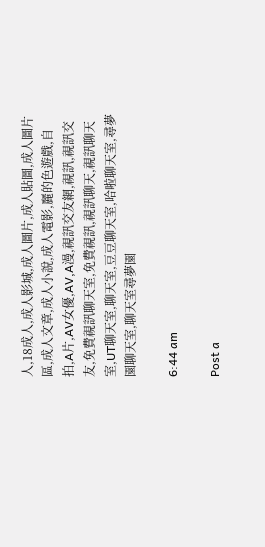人,18成人,成人影城,成人圖片,成人貼圖,成人圖片區,成人文章,成人小說,成人電影,麗的色遊戲,自拍,A片,AV女優,AV,A漫,視訊交友網,視訊,視訊交友,免費視訊聊天室,免費視訊,視訊聊天,視訊聊天室,UT聊天室,聊天室,豆豆聊天室,哈啦聊天室,尋夢園聊天室,聊天室尋夢園

6:44 am

Post a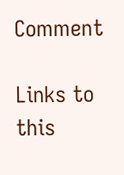Comment

Links to this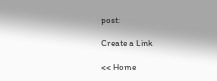post:

Create a Link

<< Home